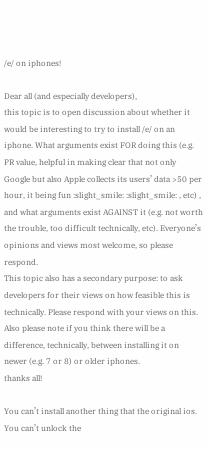/e/ on iphones!

Dear all (and especially developers),
this topic is to open discussion about whether it would be interesting to try to install /e/ on an iphone. What arguments exist FOR doing this (e.g. PR value, helpful in making clear that not only Google but also Apple collects its users’ data >50 per hour, it being fun :slight_smile: :slight_smile: , etc) , and what arguments exist AGAINST it (e.g. not worth the trouble, too difficult technically, etc). Everyone’s opinions and views most welcome, so please respond.
This topic also has a secondary purpose: to ask developers for their views on how feasible this is technically. Please respond with your views on this. Also please note if you think there will be a difference, technically, between installing it on newer (e.g. 7 or 8) or older iphones.
thanks all!

You can’t install another thing that the original ios. You can’t unlock the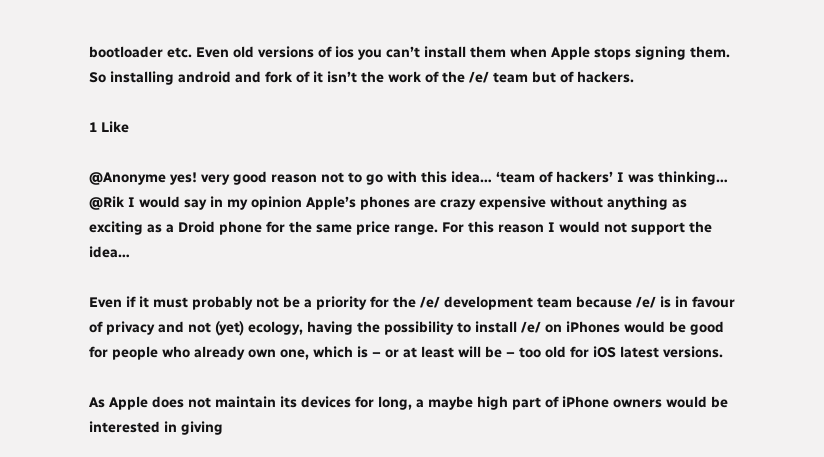bootloader etc. Even old versions of ios you can’t install them when Apple stops signing them. So installing android and fork of it isn’t the work of the /e/ team but of hackers.

1 Like

@Anonyme yes! very good reason not to go with this idea… ‘team of hackers’ I was thinking…
@Rik I would say in my opinion Apple’s phones are crazy expensive without anything as exciting as a Droid phone for the same price range. For this reason I would not support the idea…

Even if it must probably not be a priority for the /e/ development team because /e/ is in favour of privacy and not (yet) ecology, having the possibility to install /e/ on iPhones would be good for people who already own one, which is – or at least will be – too old for iOS latest versions.

As Apple does not maintain its devices for long, a maybe high part of iPhone owners would be interested in giving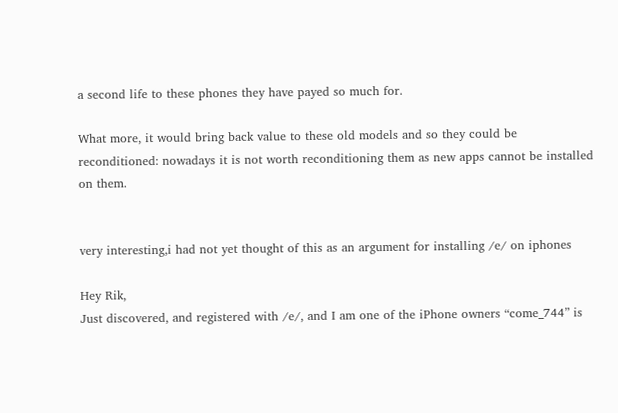a second life to these phones they have payed so much for.

What more, it would bring back value to these old models and so they could be reconditioned: nowadays it is not worth reconditioning them as new apps cannot be installed on them.


very interesting,i had not yet thought of this as an argument for installing /e/ on iphones

Hey Rik,
Just discovered, and registered with /e/, and I am one of the iPhone owners “come_744” is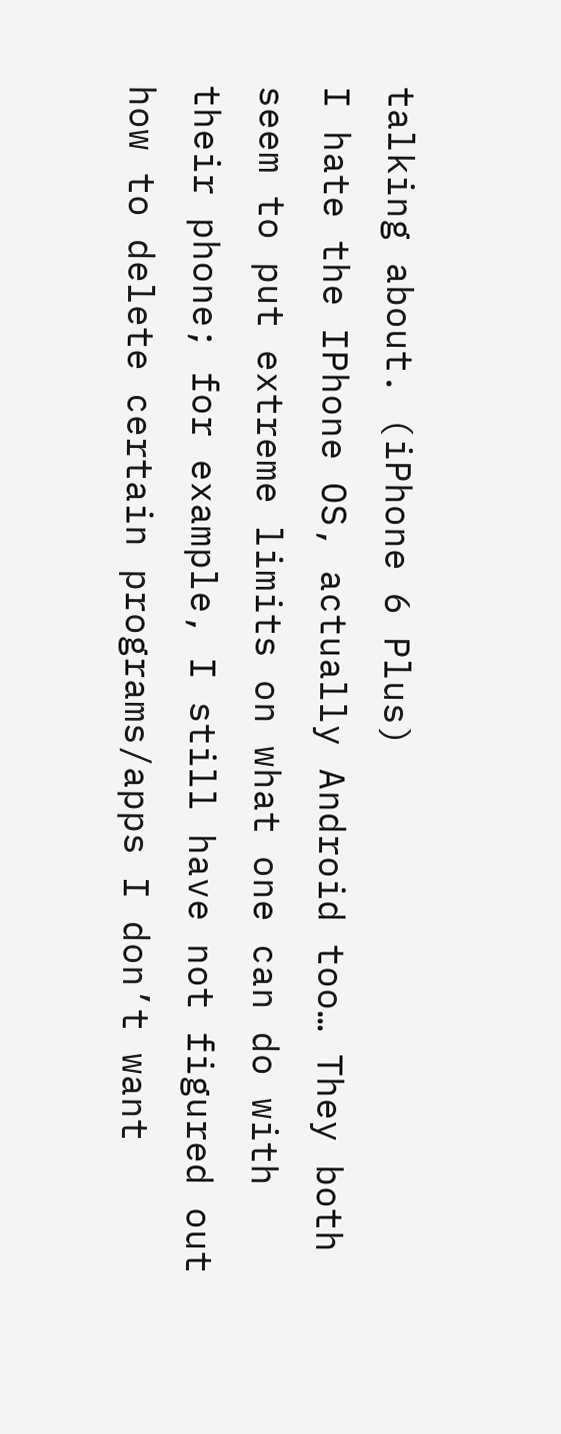talking about. (iPhone 6 Plus)
I hate the IPhone OS, actually Android too… They both seem to put extreme limits on what one can do with their phone; for example, I still have not figured out how to delete certain programs/apps I don’t want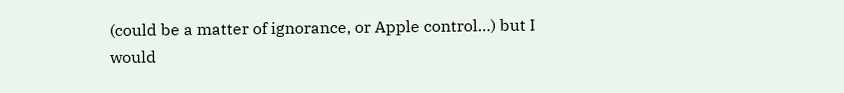(could be a matter of ignorance, or Apple control…) but I would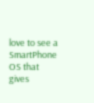love to see a SmartPhone OS that gives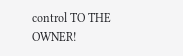control TO THE OWNER!